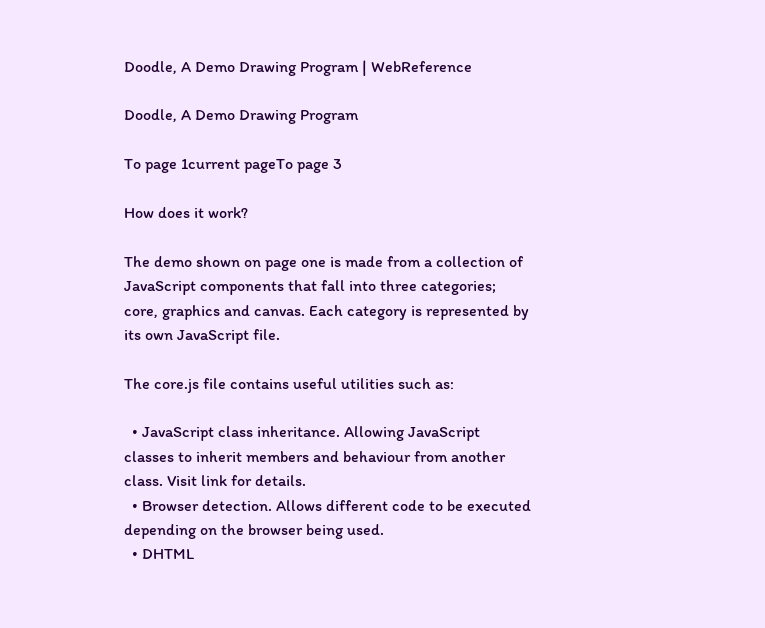Doodle, A Demo Drawing Program | WebReference

Doodle, A Demo Drawing Program

To page 1current pageTo page 3

How does it work?

The demo shown on page one is made from a collection of JavaScript components that fall into three categories; core, graphics and canvas. Each category is represented by its own JavaScript file.

The core.js file contains useful utilities such as:

  • JavaScript class inheritance. Allowing JavaScript classes to inherit members and behaviour from another class. Visit link for details.
  • Browser detection. Allows different code to be executed depending on the browser being used.
  • DHTML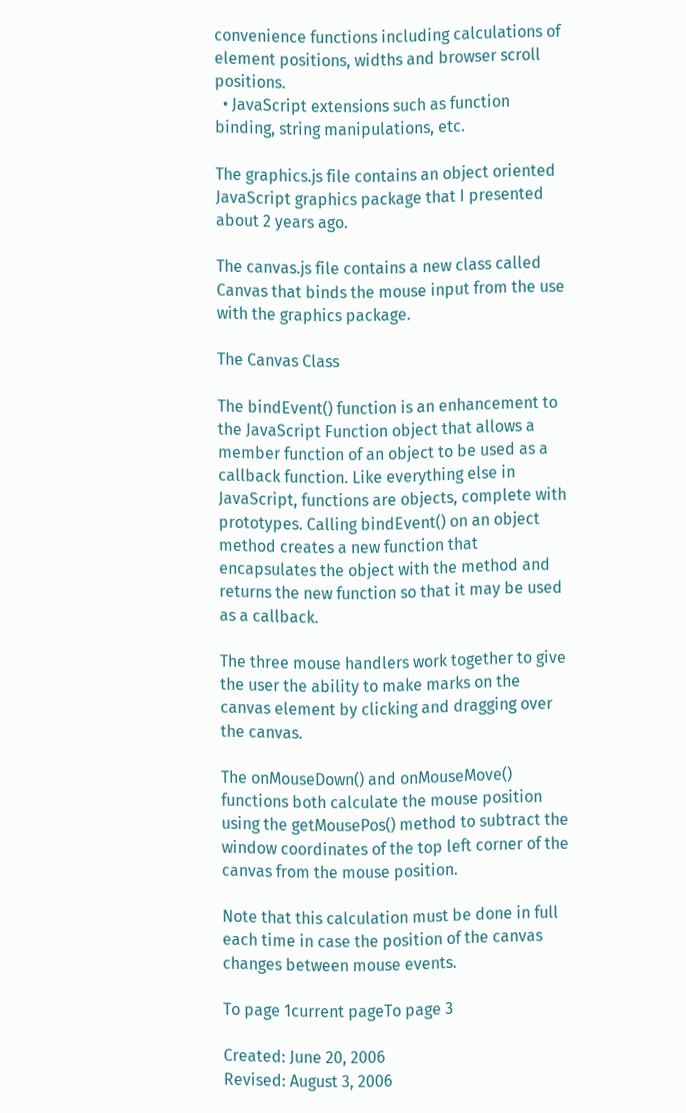convenience functions including calculations of element positions, widths and browser scroll positions.
  • JavaScript extensions such as function binding, string manipulations, etc.

The graphics.js file contains an object oriented JavaScript graphics package that I presented about 2 years ago.

The canvas.js file contains a new class called Canvas that binds the mouse input from the use with the graphics package.

The Canvas Class

The bindEvent() function is an enhancement to the JavaScript Function object that allows a member function of an object to be used as a callback function. Like everything else in JavaScript, functions are objects, complete with prototypes. Calling bindEvent() on an object method creates a new function that encapsulates the object with the method and returns the new function so that it may be used as a callback.

The three mouse handlers work together to give the user the ability to make marks on the canvas element by clicking and dragging over the canvas.

The onMouseDown() and onMouseMove() functions both calculate the mouse position using the getMousePos() method to subtract the window coordinates of the top left corner of the canvas from the mouse position.

Note that this calculation must be done in full each time in case the position of the canvas changes between mouse events.

To page 1current pageTo page 3

Created: June 20, 2006
Revised: August 3, 2006